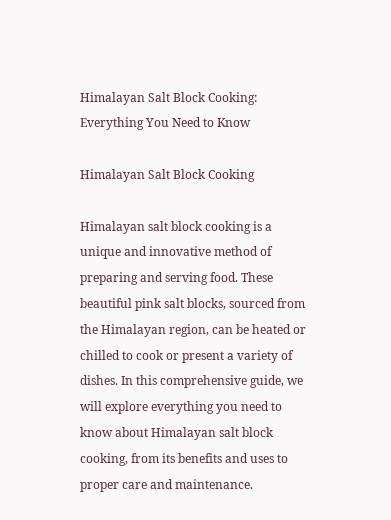Himalayan Salt Block Cooking: Everything You Need to Know

Himalayan Salt Block Cooking

Himalayan salt block cooking is a unique and innovative method of preparing and serving food. These beautiful pink salt blocks, sourced from the Himalayan region, can be heated or chilled to cook or present a variety of dishes. In this comprehensive guide, we will explore everything you need to know about Himalayan salt block cooking, from its benefits and uses to proper care and maintenance.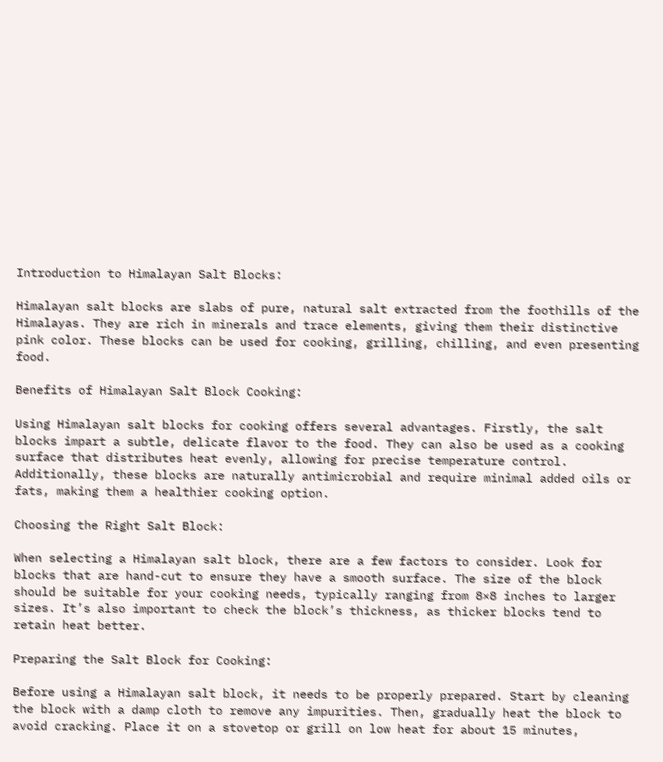Introduction to Himalayan Salt Blocks:

Himalayan salt blocks are slabs of pure, natural salt extracted from the foothills of the Himalayas. They are rich in minerals and trace elements, giving them their distinctive pink color. These blocks can be used for cooking, grilling, chilling, and even presenting food.

Benefits of Himalayan Salt Block Cooking:

Using Himalayan salt blocks for cooking offers several advantages. Firstly, the salt blocks impart a subtle, delicate flavor to the food. They can also be used as a cooking surface that distributes heat evenly, allowing for precise temperature control. Additionally, these blocks are naturally antimicrobial and require minimal added oils or fats, making them a healthier cooking option.

Choosing the Right Salt Block:

When selecting a Himalayan salt block, there are a few factors to consider. Look for blocks that are hand-cut to ensure they have a smooth surface. The size of the block should be suitable for your cooking needs, typically ranging from 8×8 inches to larger sizes. It’s also important to check the block’s thickness, as thicker blocks tend to retain heat better.

Preparing the Salt Block for Cooking:

Before using a Himalayan salt block, it needs to be properly prepared. Start by cleaning the block with a damp cloth to remove any impurities. Then, gradually heat the block to avoid cracking. Place it on a stovetop or grill on low heat for about 15 minutes,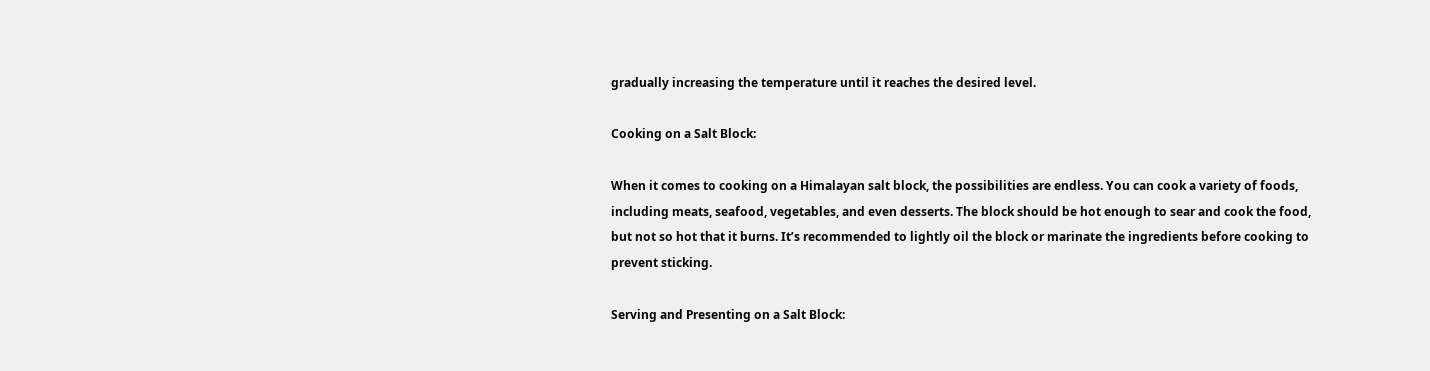gradually increasing the temperature until it reaches the desired level.

Cooking on a Salt Block:

When it comes to cooking on a Himalayan salt block, the possibilities are endless. You can cook a variety of foods, including meats, seafood, vegetables, and even desserts. The block should be hot enough to sear and cook the food, but not so hot that it burns. It’s recommended to lightly oil the block or marinate the ingredients before cooking to prevent sticking.

Serving and Presenting on a Salt Block: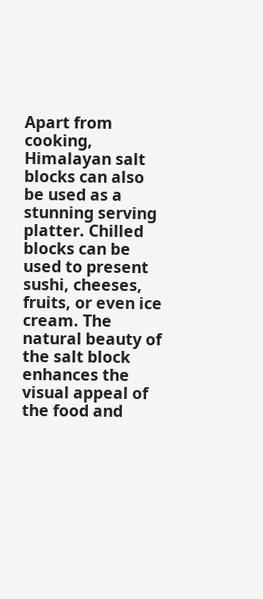Apart from cooking, Himalayan salt blocks can also be used as a stunning serving platter. Chilled blocks can be used to present sushi, cheeses, fruits, or even ice cream. The natural beauty of the salt block enhances the visual appeal of the food and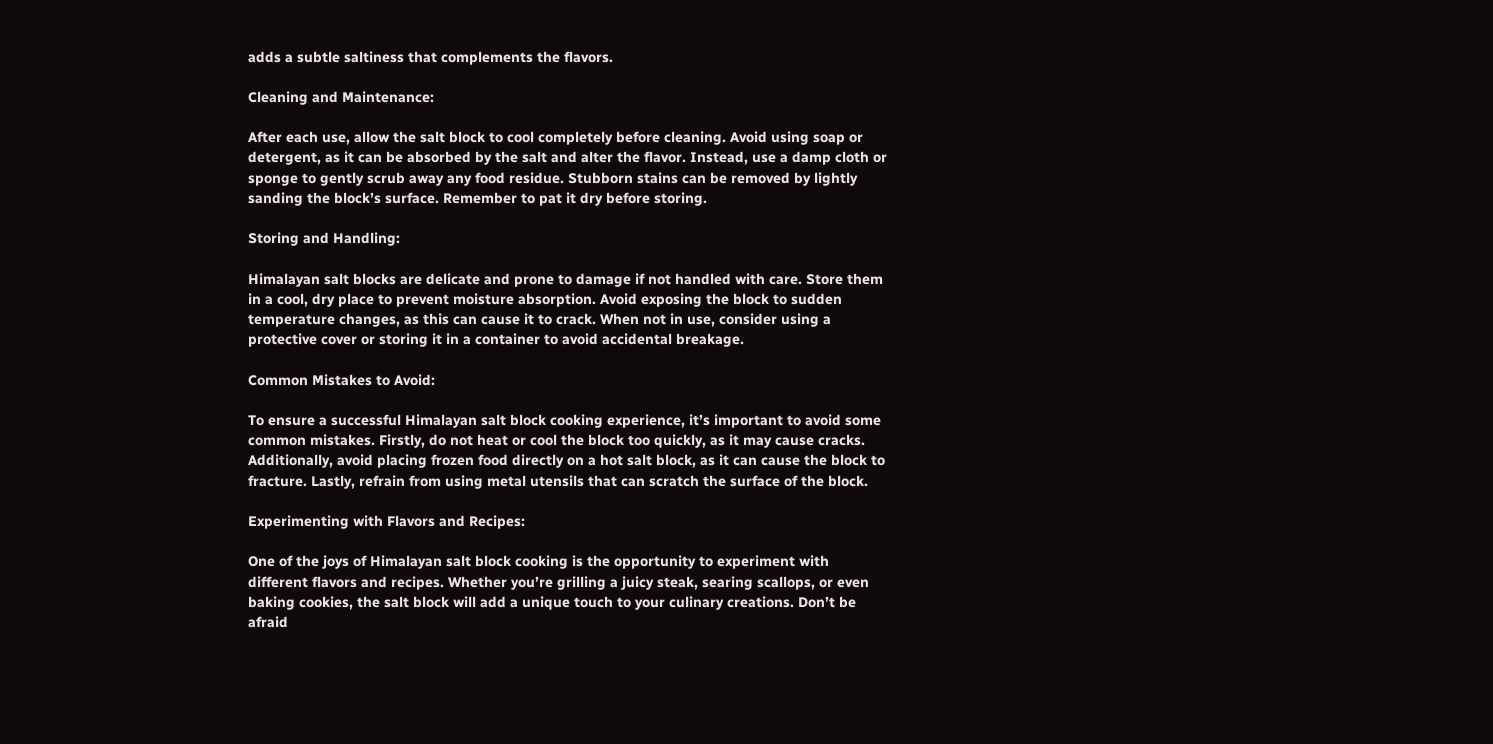adds a subtle saltiness that complements the flavors.

Cleaning and Maintenance:

After each use, allow the salt block to cool completely before cleaning. Avoid using soap or detergent, as it can be absorbed by the salt and alter the flavor. Instead, use a damp cloth or sponge to gently scrub away any food residue. Stubborn stains can be removed by lightly sanding the block’s surface. Remember to pat it dry before storing.

Storing and Handling:

Himalayan salt blocks are delicate and prone to damage if not handled with care. Store them in a cool, dry place to prevent moisture absorption. Avoid exposing the block to sudden temperature changes, as this can cause it to crack. When not in use, consider using a protective cover or storing it in a container to avoid accidental breakage.

Common Mistakes to Avoid:

To ensure a successful Himalayan salt block cooking experience, it’s important to avoid some common mistakes. Firstly, do not heat or cool the block too quickly, as it may cause cracks. Additionally, avoid placing frozen food directly on a hot salt block, as it can cause the block to fracture. Lastly, refrain from using metal utensils that can scratch the surface of the block.

Experimenting with Flavors and Recipes:

One of the joys of Himalayan salt block cooking is the opportunity to experiment with different flavors and recipes. Whether you’re grilling a juicy steak, searing scallops, or even baking cookies, the salt block will add a unique touch to your culinary creations. Don’t be afraid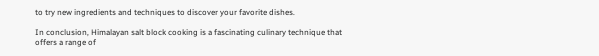to try new ingredients and techniques to discover your favorite dishes.

In conclusion, Himalayan salt block cooking is a fascinating culinary technique that offers a range of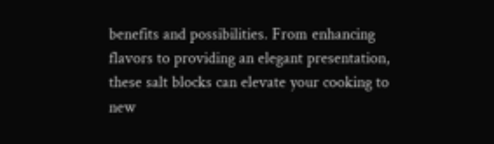benefits and possibilities. From enhancing flavors to providing an elegant presentation, these salt blocks can elevate your cooking to new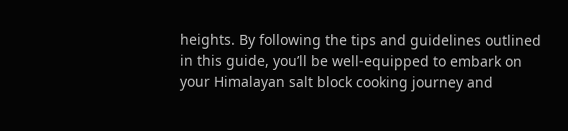heights. By following the tips and guidelines outlined in this guide, you’ll be well-equipped to embark on your Himalayan salt block cooking journey and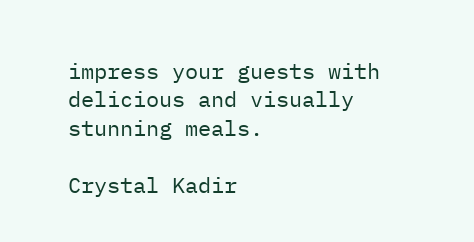impress your guests with delicious and visually stunning meals.

Crystal Kadir